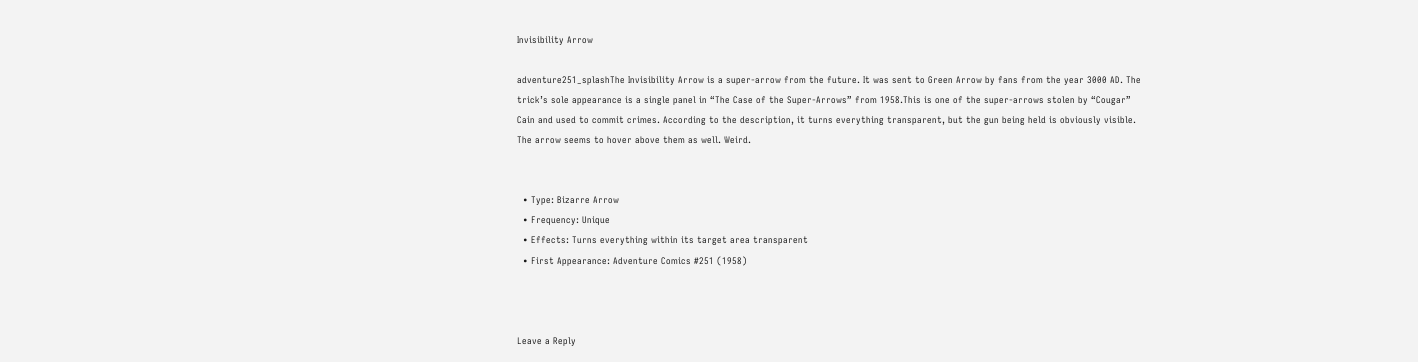Invisibility Arrow

adventure251_splashThe Invisibility Arrow is a super-arrow from the future. It was sent to Green Arrow by fans from the year 3000 AD. The trick’s sole appearance is a single panel in “The Case of the Super-Arrows” from 1958.This is one of the super-arrows stolen by “Cougar” Cain and used to commit crimes. According to the description, it turns everything transparent, but the gun being held is obviously visible. The arrow seems to hover above them as well. Weird.


  • Type: Bizarre Arrow
  • Frequency: Unique
  • Effects: Turns everything within its target area transparent
  • First Appearance: Adventure Comics #251 (1958)



Leave a Reply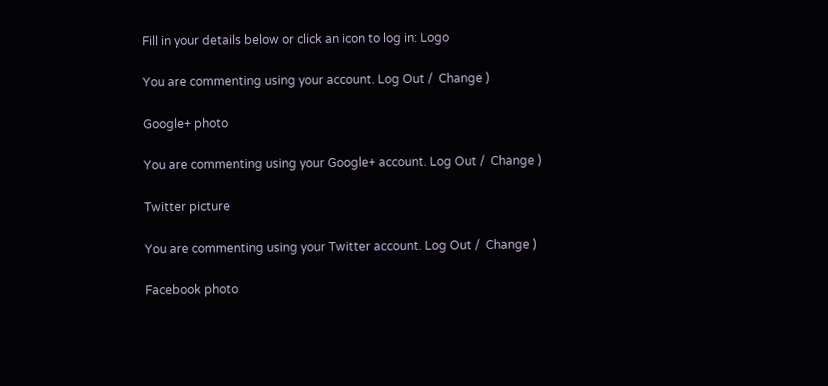Fill in your details below or click an icon to log in: Logo

You are commenting using your account. Log Out /  Change )

Google+ photo

You are commenting using your Google+ account. Log Out /  Change )

Twitter picture

You are commenting using your Twitter account. Log Out /  Change )

Facebook photo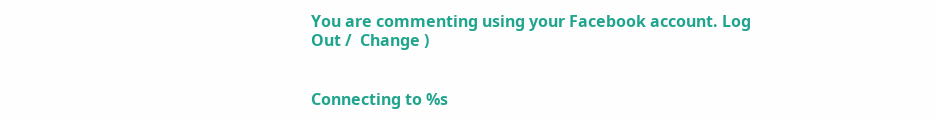You are commenting using your Facebook account. Log Out /  Change )


Connecting to %s